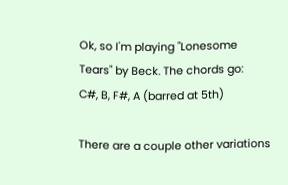Ok, so I'm playing "Lonesome Tears" by Beck. The chords go:
C#, B, F#, A (barred at 5th)

There are a couple other variations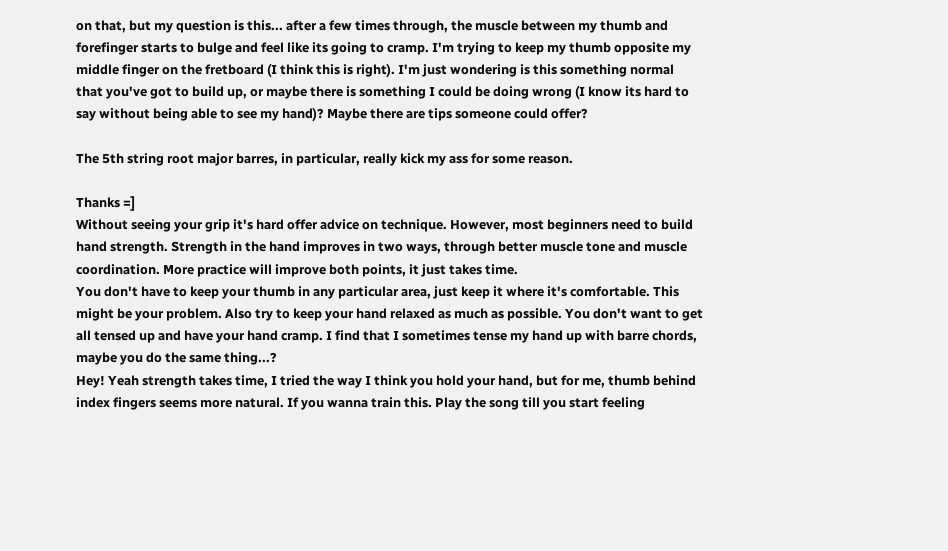on that, but my question is this... after a few times through, the muscle between my thumb and forefinger starts to bulge and feel like its going to cramp. I'm trying to keep my thumb opposite my middle finger on the fretboard (I think this is right). I'm just wondering is this something normal that you've got to build up, or maybe there is something I could be doing wrong (I know its hard to say without being able to see my hand)? Maybe there are tips someone could offer?

The 5th string root major barres, in particular, really kick my ass for some reason.

Thanks =]
Without seeing your grip it's hard offer advice on technique. However, most beginners need to build hand strength. Strength in the hand improves in two ways, through better muscle tone and muscle coordination. More practice will improve both points, it just takes time.
You don't have to keep your thumb in any particular area, just keep it where it's comfortable. This might be your problem. Also try to keep your hand relaxed as much as possible. You don't want to get all tensed up and have your hand cramp. I find that I sometimes tense my hand up with barre chords, maybe you do the same thing...?
Hey! Yeah strength takes time, I tried the way I think you hold your hand, but for me, thumb behind index fingers seems more natural. If you wanna train this. Play the song till you start feeling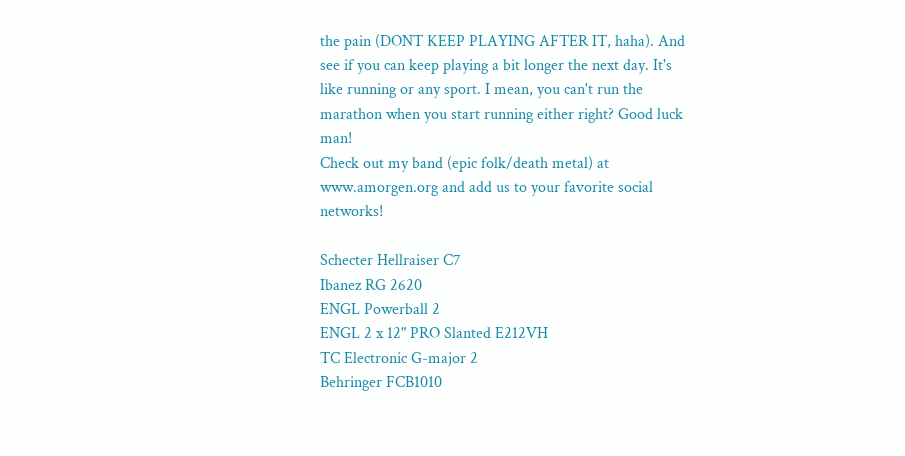the pain (DONT KEEP PLAYING AFTER IT, haha). And see if you can keep playing a bit longer the next day. It's like running or any sport. I mean, you can't run the marathon when you start running either right? Good luck man!
Check out my band (epic folk/death metal) at www.amorgen.org and add us to your favorite social networks!

Schecter Hellraiser C7
Ibanez RG 2620
ENGL Powerball 2
ENGL 2 x 12" PRO Slanted E212VH
TC Electronic G-major 2
Behringer FCB1010